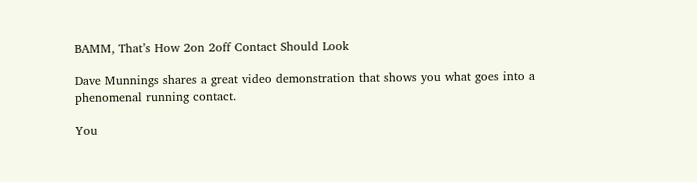BAMM, That’s How 2on 2off Contact Should Look

Dave Munnings shares a great video demonstration that shows you what goes into a phenomenal running contact.

You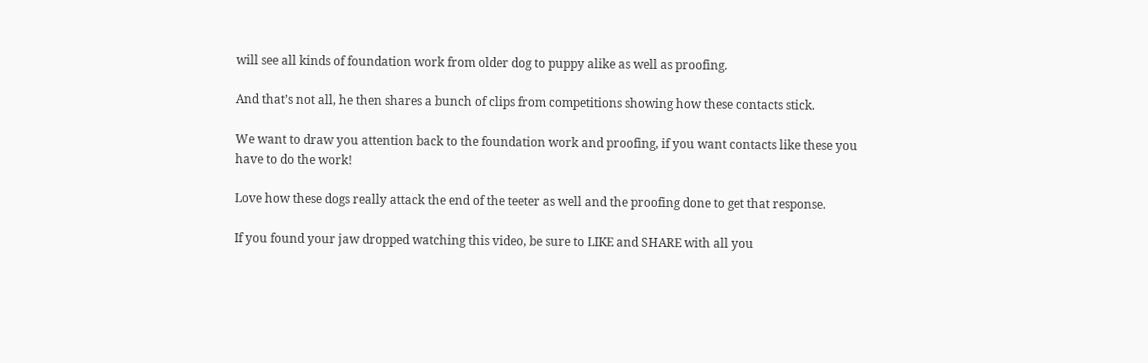will see all kinds of foundation work from older dog to puppy alike as well as proofing.

And that’s not all, he then shares a bunch of clips from competitions showing how these contacts stick.

We want to draw you attention back to the foundation work and proofing, if you want contacts like these you have to do the work!

Love how these dogs really attack the end of the teeter as well and the proofing done to get that response.

If you found your jaw dropped watching this video, be sure to LIKE and SHARE with all you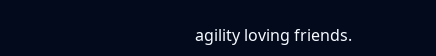agility loving friends.